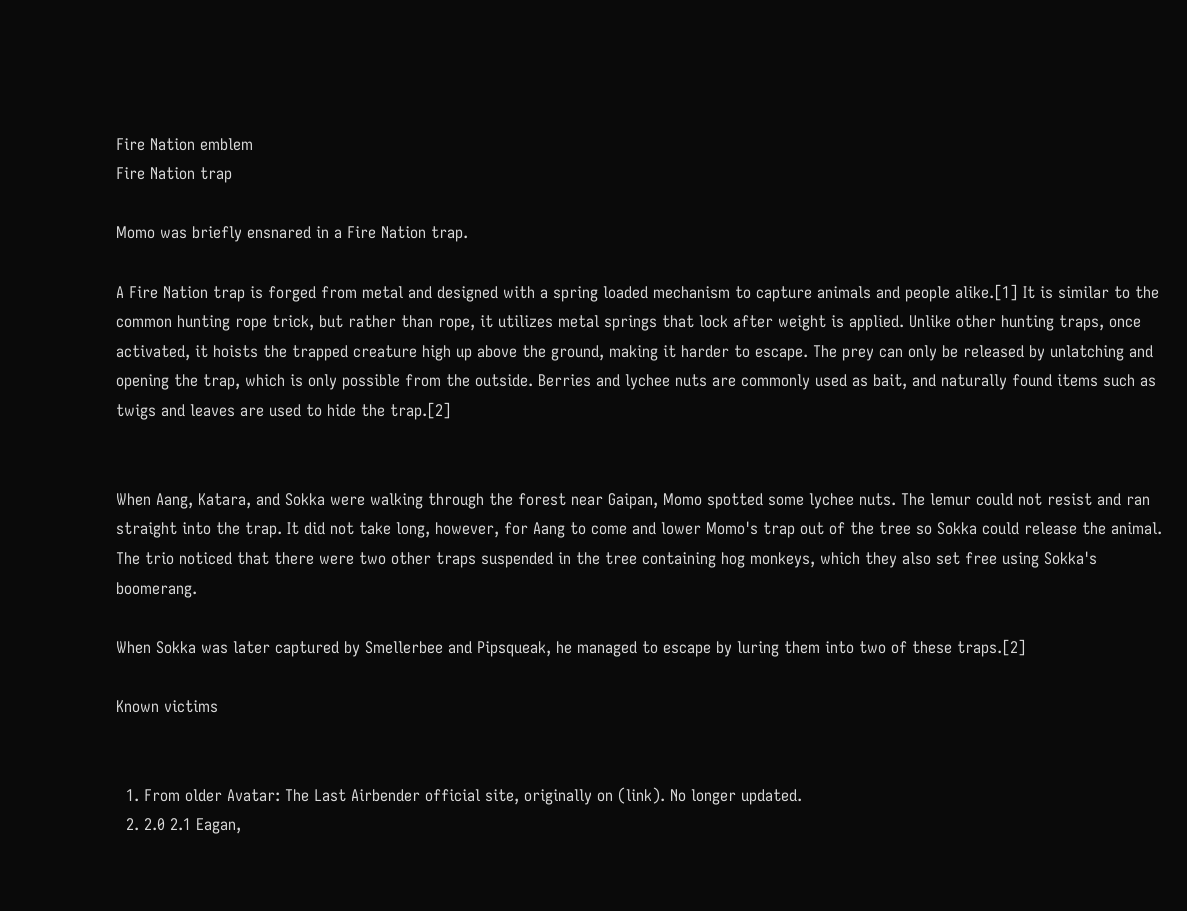Fire Nation emblem
Fire Nation trap

Momo was briefly ensnared in a Fire Nation trap.

A Fire Nation trap is forged from metal and designed with a spring loaded mechanism to capture animals and people alike.[1] It is similar to the common hunting rope trick, but rather than rope, it utilizes metal springs that lock after weight is applied. Unlike other hunting traps, once activated, it hoists the trapped creature high up above the ground, making it harder to escape. The prey can only be released by unlatching and opening the trap, which is only possible from the outside. Berries and lychee nuts are commonly used as bait, and naturally found items such as twigs and leaves are used to hide the trap.[2]


When Aang, Katara, and Sokka were walking through the forest near Gaipan, Momo spotted some lychee nuts. The lemur could not resist and ran straight into the trap. It did not take long, however, for Aang to come and lower Momo's trap out of the tree so Sokka could release the animal. The trio noticed that there were two other traps suspended in the tree containing hog monkeys, which they also set free using Sokka's boomerang.

When Sokka was later captured by Smellerbee and Pipsqueak, he managed to escape by luring them into two of these traps.[2]

Known victims


  1. From older Avatar: The Last Airbender official site, originally on (link). No longer updated.
  2. 2.0 2.1 Eagan,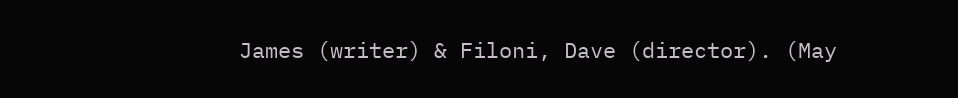James (writer) & Filoni, Dave (director). (May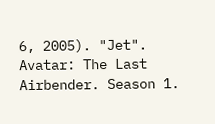6, 2005). "Jet". Avatar: The Last Airbender. Season 1.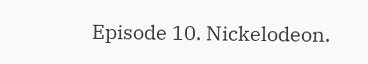Episode 10. Nickelodeon.